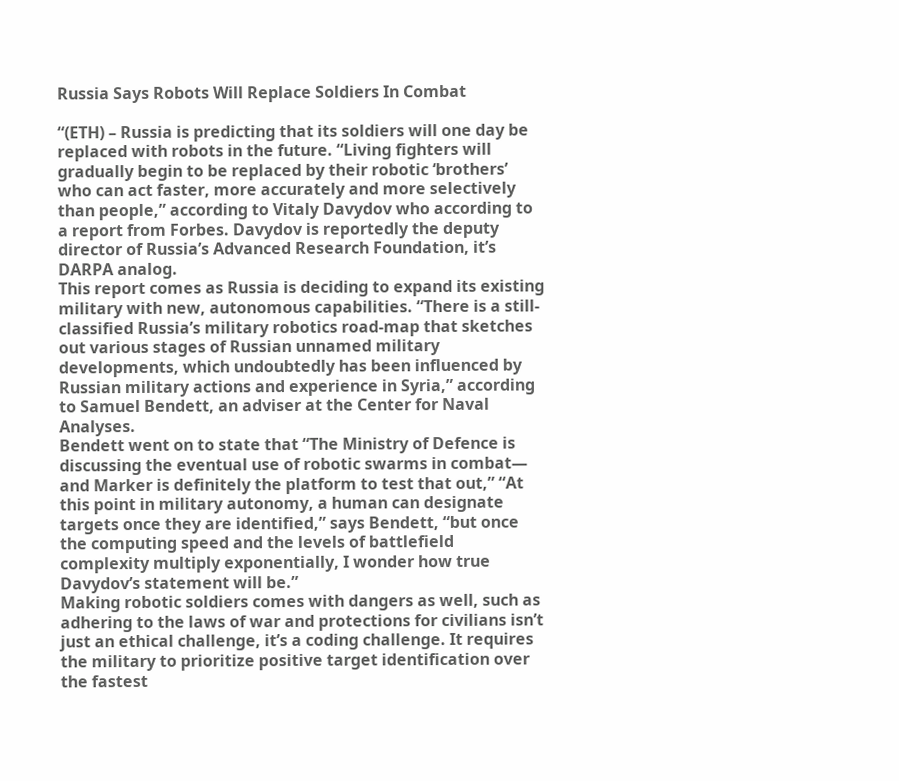Russia Says Robots Will Replace Soldiers In Combat

“(ETH) – Russia is predicting that its soldiers will one day be replaced with robots in the future. “Living fighters will gradually begin to be replaced by their robotic ‘brothers’ who can act faster, more accurately and more selectively than people,” according to Vitaly Davydov who according to a report from Forbes. Davydov is reportedly the deputy director of Russia’s Advanced Research Foundation, it’s DARPA analog.
This report comes as Russia is deciding to expand its existing military with new, autonomous capabilities. “There is a still-classified Russia’s military robotics road-map that sketches out various stages of Russian unnamed military developments, which undoubtedly has been influenced by Russian military actions and experience in Syria,” according to Samuel Bendett, an adviser at the Center for Naval Analyses.
Bendett went on to state that “The Ministry of Defence is discussing the eventual use of robotic swarms in combat— and Marker is definitely the platform to test that out,” “At this point in military autonomy, a human can designate targets once they are identified,” says Bendett, “but once the computing speed and the levels of battlefield complexity multiply exponentially, I wonder how true Davydov’s statement will be.”
Making robotic soldiers comes with dangers as well, such as adhering to the laws of war and protections for civilians isn’t just an ethical challenge, it’s a coding challenge. It requires the military to prioritize positive target identification over the fastest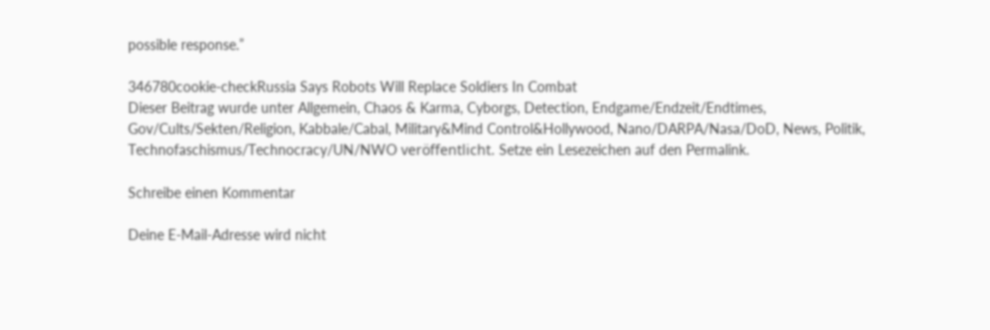possible response.”

346780cookie-checkRussia Says Robots Will Replace Soldiers In Combat
Dieser Beitrag wurde unter Allgemein, Chaos & Karma, Cyborgs, Detection, Endgame/Endzeit/Endtimes, Gov/Cults/Sekten/Religion, Kabbale/Cabal, Military&Mind Control&Hollywood, Nano/DARPA/Nasa/DoD, News, Politik, Technofaschismus/Technocracy/UN/NWO veröffentlicht. Setze ein Lesezeichen auf den Permalink.

Schreibe einen Kommentar

Deine E-Mail-Adresse wird nicht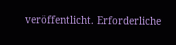veröffentlicht. Erforderliche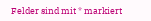Felder sind mit * markiert